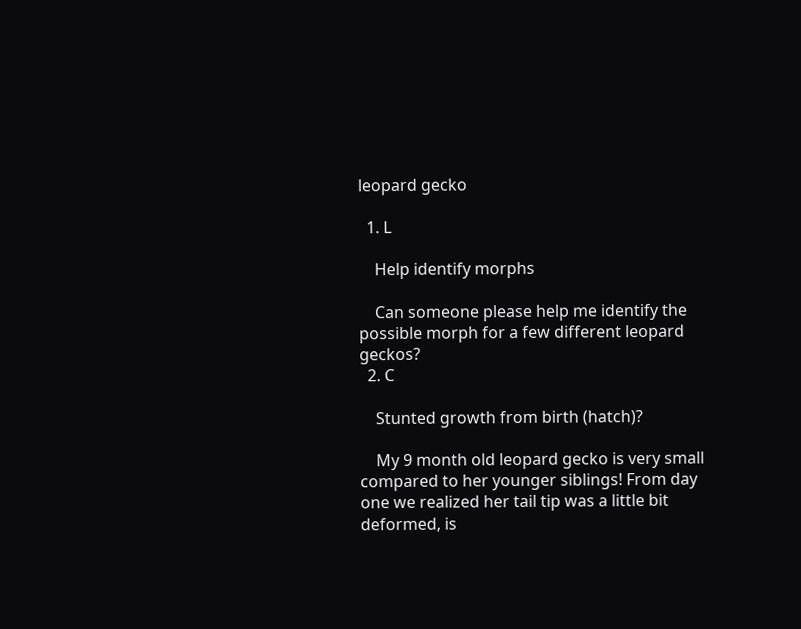leopard gecko

  1. L

    Help identify morphs

    Can someone please help me identify the possible morph for a few different leopard geckos?
  2. C

    Stunted growth from birth (hatch)?

    My 9 month old leopard gecko is very small compared to her younger siblings! From day one we realized her tail tip was a little bit deformed, is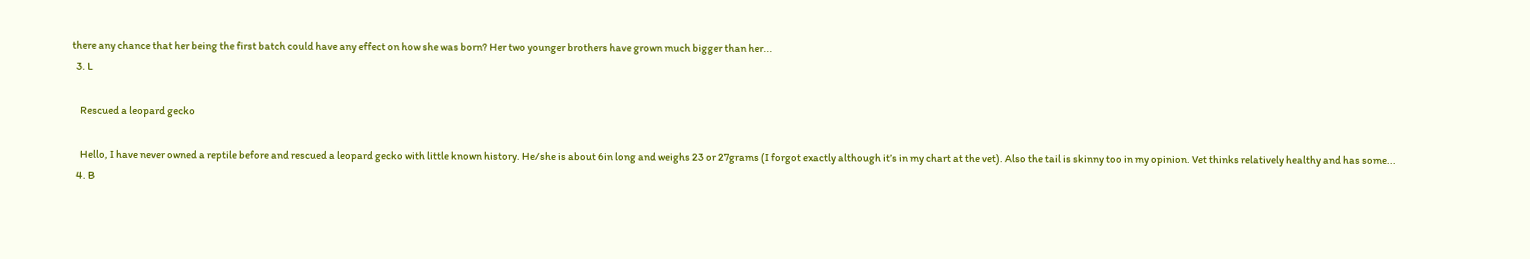there any chance that her being the first batch could have any effect on how she was born? Her two younger brothers have grown much bigger than her...
  3. L

    Rescued a leopard gecko

    Hello, I have never owned a reptile before and rescued a leopard gecko with little known history. He/she is about 6in long and weighs 23 or 27grams (I forgot exactly although it’s in my chart at the vet). Also the tail is skinny too in my opinion. Vet thinks relatively healthy and has some...
  4. B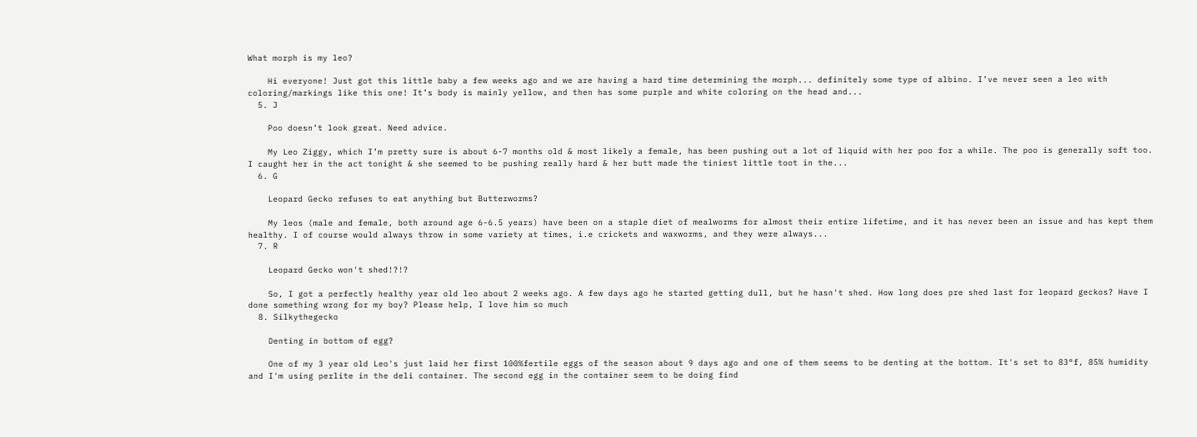What morph is my leo?

    Hi everyone! Just got this little baby a few weeks ago and we are having a hard time determining the morph... definitely some type of albino. I’ve never seen a leo with coloring/markings like this one! It’s body is mainly yellow, and then has some purple and white coloring on the head and...
  5. J

    Poo doesn’t look great. Need advice.

    My Leo Ziggy, which I’m pretty sure is about 6-7 months old & most likely a female, has been pushing out a lot of liquid with her poo for a while. The poo is generally soft too. I caught her in the act tonight & she seemed to be pushing really hard & her butt made the tiniest little toot in the...
  6. G

    Leopard Gecko refuses to eat anything but Butterworms?

    My leos (male and female, both around age 6-6.5 years) have been on a staple diet of mealworms for almost their entire lifetime, and it has never been an issue and has kept them healthy. I of course would always throw in some variety at times, i.e crickets and waxworms, and they were always...
  7. R

    Leopard Gecko won't shed!?!?

    So, I got a perfectly healthy year old leo about 2 weeks ago. A few days ago he started getting dull, but he hasn't shed. How long does pre shed last for leopard geckos? Have I done something wrong for my boy? Please help, I love him so much
  8. Silkythegecko

    Denting in bottom of egg?

    One of my 3 year old Leo's just laid her first 100%fertile eggs of the season about 9 days ago and one of them seems to be denting at the bottom. It's set to 83°f, 85% humidity and I'm using perlite in the deli container. The second egg in the container seem to be doing find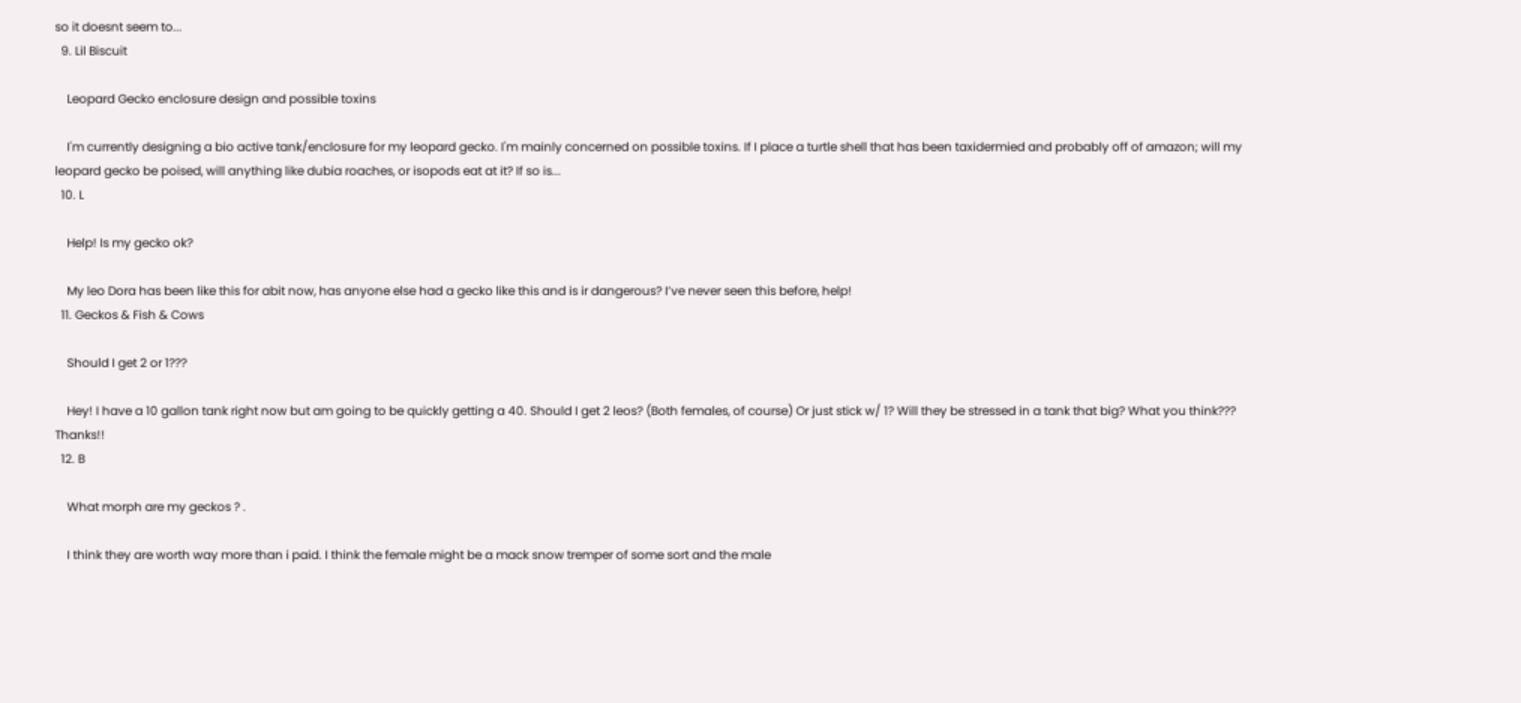so it doesnt seem to...
  9. Lil Biscuit

    Leopard Gecko enclosure design and possible toxins

    I'm currently designing a bio active tank/enclosure for my leopard gecko. I'm mainly concerned on possible toxins. If I place a turtle shell that has been taxidermied and probably off of amazon; will my leopard gecko be poised, will anything like dubia roaches, or isopods eat at it? If so is...
  10. L

    Help! Is my gecko ok?

    My leo Dora has been like this for abit now, has anyone else had a gecko like this and is ir dangerous? I’ve never seen this before, help!
  11. Geckos & Fish & Cows

    Should I get 2 or 1???

    Hey! I have a 10 gallon tank right now but am going to be quickly getting a 40. Should I get 2 leos? (Both females, of course) Or just stick w/ 1? Will they be stressed in a tank that big? What you think??? Thanks!!
  12. B

    What morph are my geckos ? .

    I think they are worth way more than i paid. I think the female might be a mack snow tremper of some sort and the male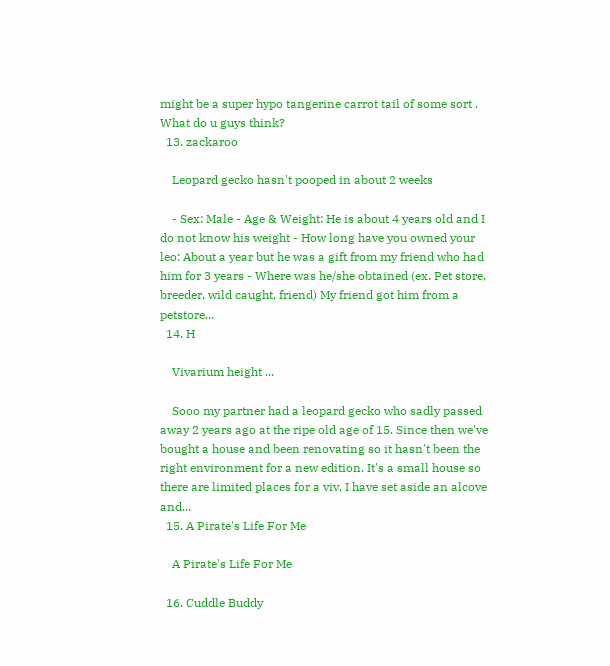might be a super hypo tangerine carrot tail of some sort . What do u guys think?
  13. zackaroo

    Leopard gecko hasn't pooped in about 2 weeks

    - Sex: Male - Age & Weight: He is about 4 years old and I do not know his weight - How long have you owned your leo: About a year but he was a gift from my friend who had him for 3 years - Where was he/she obtained (ex. Pet store, breeder, wild caught, friend) My friend got him from a petstore...
  14. H

    Vivarium height ...

    Sooo my partner had a leopard gecko who sadly passed away 2 years ago at the ripe old age of 15. Since then we've bought a house and been renovating so it hasn't been the right environment for a new edition. It's a small house so there are limited places for a viv, I have set aside an alcove and...
  15. A Pirate's Life For Me

    A Pirate's Life For Me

  16. Cuddle Buddy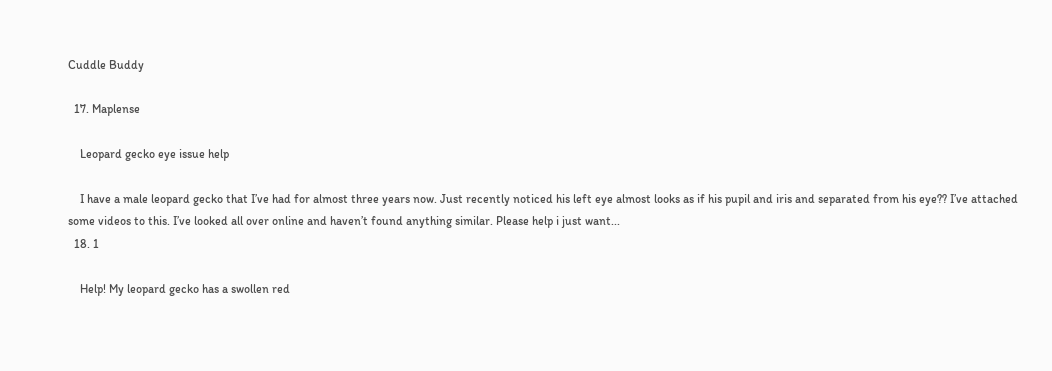Cuddle Buddy

  17. Maplense

    Leopard gecko eye issue help

    I have a male leopard gecko that I’ve had for almost three years now. Just recently noticed his left eye almost looks as if his pupil and iris and separated from his eye?? I’ve attached some videos to this. I’ve looked all over online and haven’t found anything similar. Please help i just want...
  18. 1

    Help! My leopard gecko has a swollen red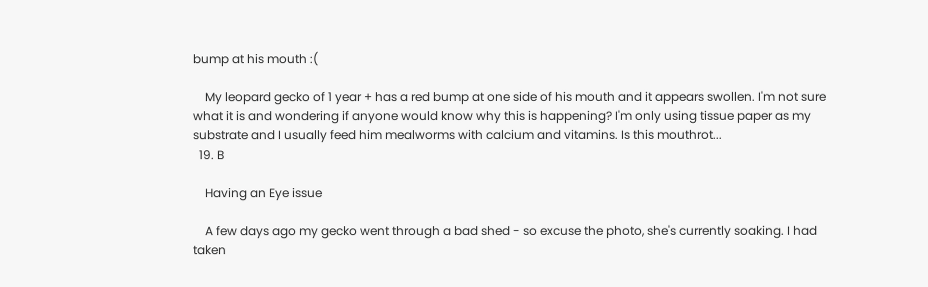bump at his mouth :(

    My leopard gecko of 1 year + has a red bump at one side of his mouth and it appears swollen. I'm not sure what it is and wondering if anyone would know why this is happening? I'm only using tissue paper as my substrate and I usually feed him mealworms with calcium and vitamins. Is this mouthrot...
  19. B

    Having an Eye issue

    A few days ago my gecko went through a bad shed - so excuse the photo, she's currently soaking. I had taken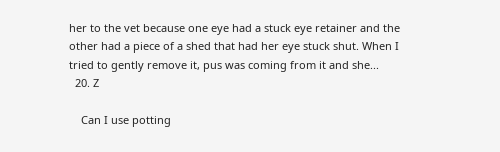her to the vet because one eye had a stuck eye retainer and the other had a piece of a shed that had her eye stuck shut. When I tried to gently remove it, pus was coming from it and she...
  20. Z

    Can I use potting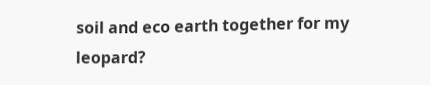soil and eco earth together for my leopard?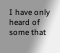I have only heard of some that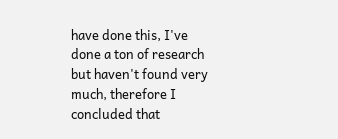have done this, I've done a ton of research but haven't found very much, therefore I concluded that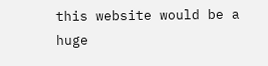this website would be a huge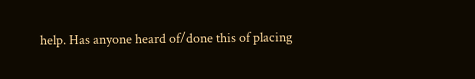help. Has anyone heard of/done this of placing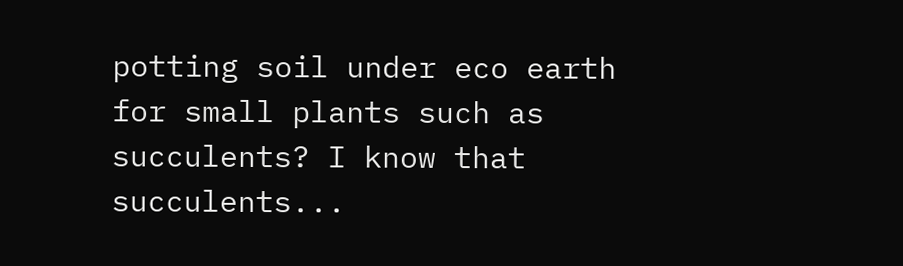potting soil under eco earth for small plants such as succulents? I know that succulents...